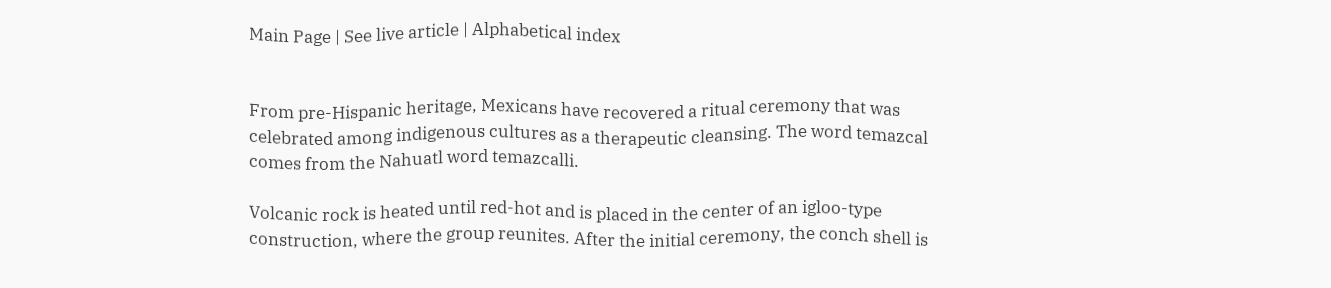Main Page | See live article | Alphabetical index


From pre-Hispanic heritage, Mexicans have recovered a ritual ceremony that was celebrated among indigenous cultures as a therapeutic cleansing. The word temazcal comes from the Nahuatl word temazcalli.

Volcanic rock is heated until red-hot and is placed in the center of an igloo-type construction, where the group reunites. After the initial ceremony, the conch shell is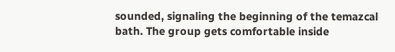sounded, signaling the beginning of the temazcal bath. The group gets comfortable inside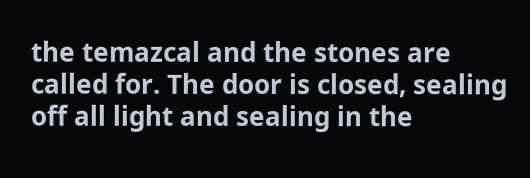the temazcal and the stones are called for. The door is closed, sealing off all light and sealing in the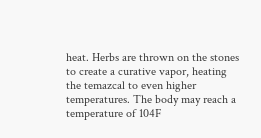heat. Herbs are thrown on the stones to create a curative vapor, heating the temazcal to even higher temperatures. The body may reach a temperature of 104F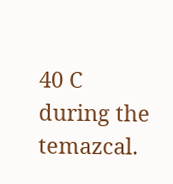40 C during the temazcal.